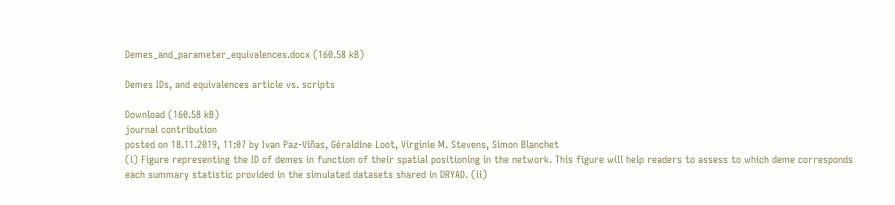Demes_and_parameter_equivalences.docx (160.58 kB)

Demes IDs, and equivalences article vs. scripts

Download (160.58 kB)
journal contribution
posted on 18.11.2019, 11:07 by Ivan Paz-Viñas, Géraldine Loot, Virginie M. Stevens, Simon Blanchet
(i) Figure representing the ID of demes in function of their spatial positioning in the network. This figure will help readers to assess to which deme corresponds each summary statistic provided in the simulated datasets shared in DRYAD. (ii)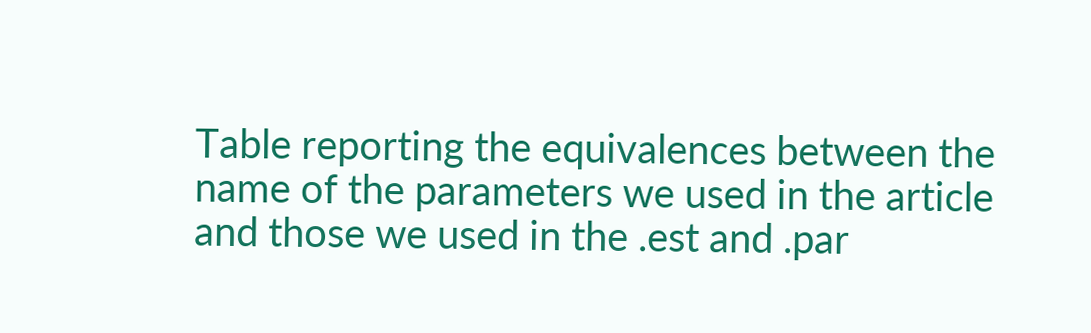Table reporting the equivalences between the name of the parameters we used in the article and those we used in the .est and .par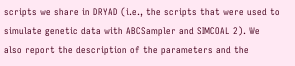scripts we share in DRYAD (i.e., the scripts that were used to simulate genetic data with ABCSampler and SIMCOAL 2). We also report the description of the parameters and the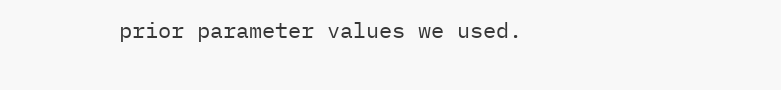prior parameter values we used.